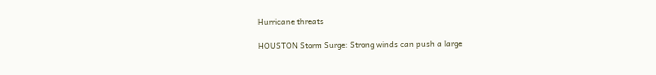Hurricane threats

HOUSTON Storm Surge: Strong winds can push a large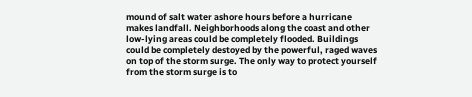mound of salt water ashore hours before a hurricane makes landfall. Neighborhoods along the coast and other low-lying areas could be completely flooded. Buildings could be completely destoyed by the powerful, raged waves on top of the storm surge. The only way to protect yourself from the storm surge is to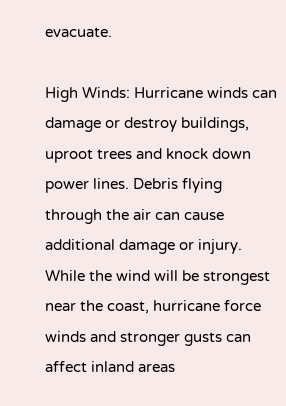evacuate.

High Winds: Hurricane winds can damage or destroy buildings, uproot trees and knock down power lines. Debris flying through the air can cause additional damage or injury. While the wind will be strongest near the coast, hurricane force winds and stronger gusts can affect inland areas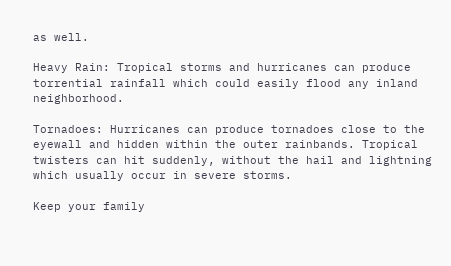as well.

Heavy Rain: Tropical storms and hurricanes can produce torrential rainfall which could easily flood any inland neighborhood.

Tornadoes: Hurricanes can produce tornadoes close to the eyewall and hidden within the outer rainbands. Tropical twisters can hit suddenly, without the hail and lightning which usually occur in severe storms.

Keep your family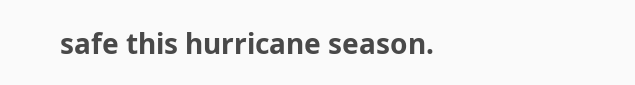safe this hurricane season.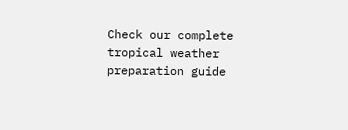Check our complete tropical weather preparation guide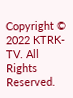Copyright © 2022 KTRK-TV. All Rights Reserved.